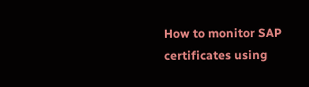How to monitor SAP certificates using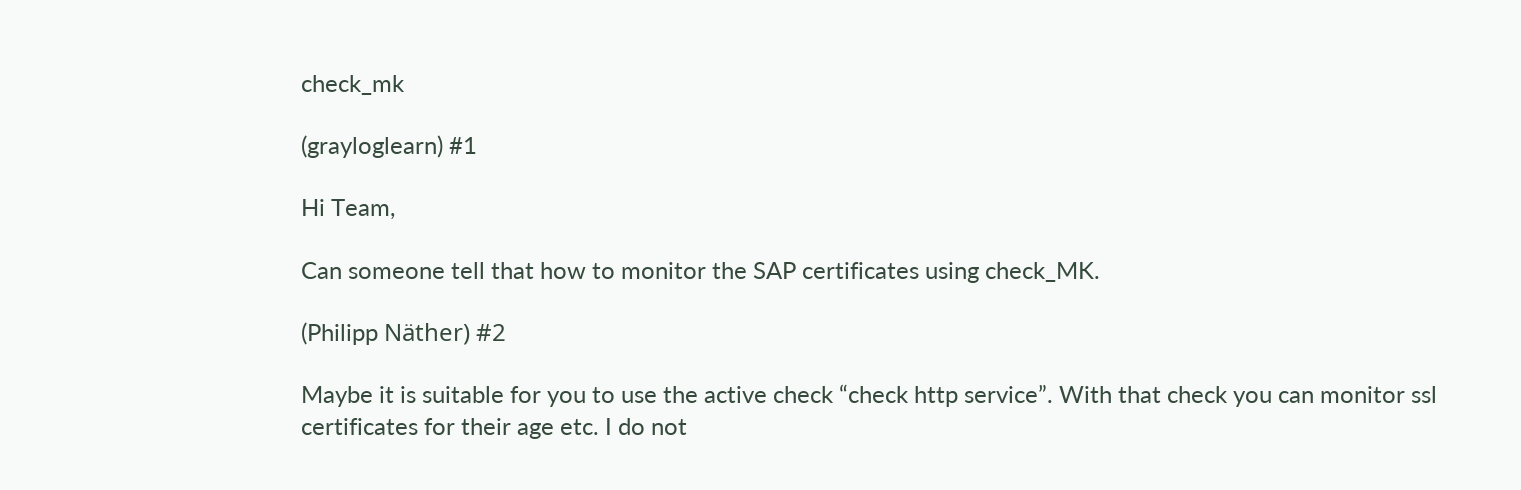check_mk

(grayloglearn) #1

Hi Team,

Can someone tell that how to monitor the SAP certificates using check_MK.

(Philipp Näther) #2

Maybe it is suitable for you to use the active check “check http service”. With that check you can monitor ssl certificates for their age etc. I do not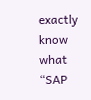exactly know what “SAP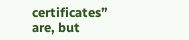certificates” are, but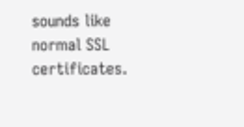sounds like normal SSL certificates.